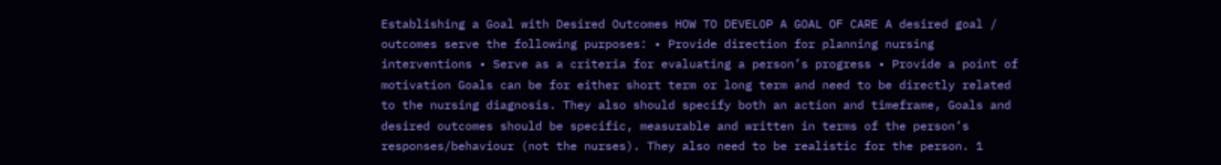Establishing a Goal with Desired Outcomes HOW TO DEVELOP A GOAL OF CARE A desired goal / outcomes serve the following purposes: • Provide direction for planning nursing interventions • Serve as a criteria for evaluating a person’s progress • Provide a point of motivation Goals can be for either short term or long term and need to be directly related to the nursing diagnosis. They also should specify both an action and timeframe, Goals and desired outcomes should be specific, measurable and written in terms of the person’s responses/behaviour (not the nurses). They also need to be realistic for the person. 1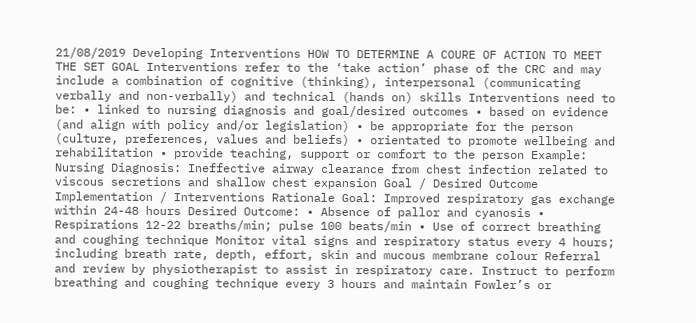21/08/2019 Developing Interventions HOW TO DETERMINE A COURE OF ACTION TO MEET THE SET GOAL Interventions refer to the ‘take action’ phase of the CRC and may include a combination of cognitive (thinking), interpersonal (communicating verbally and non-verbally) and technical (hands on) skills Interventions need to be: • linked to nursing diagnosis and goal/desired outcomes • based on evidence (and align with policy and/or legislation) • be appropriate for the person (culture, preferences, values and beliefs) • orientated to promote wellbeing and rehabilitation • provide teaching, support or comfort to the person Example: Nursing Diagnosis: Ineffective airway clearance from chest infection related to viscous secretions and shallow chest expansion Goal / Desired Outcome Implementation / Interventions Rationale Goal: Improved respiratory gas exchange within 24-48 hours Desired Outcome: • Absence of pallor and cyanosis • Respirations 12-22 breaths/min; pulse 100 beats/min • Use of correct breathing and coughing technique Monitor vital signs and respiratory status every 4 hours; including breath rate, depth, effort, skin and mucous membrane colour Referral and review by physiotherapist to assist in respiratory care. Instruct to perform breathing and coughing technique every 3 hours and maintain Fowler’s or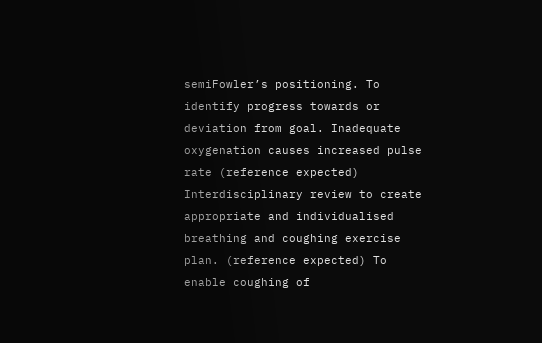semiFowler’s positioning. To identify progress towards or deviation from goal. Inadequate oxygenation causes increased pulse rate (reference expected) Interdisciplinary review to create appropriate and individualised breathing and coughing exercise plan. (reference expected) To enable coughing of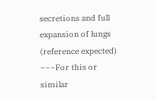secretions and full expansion of lungs (reference expected) ~~~For this or similar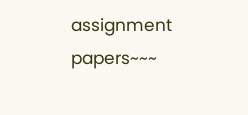assignment papers~~~